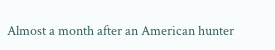Almost a month after an American hunter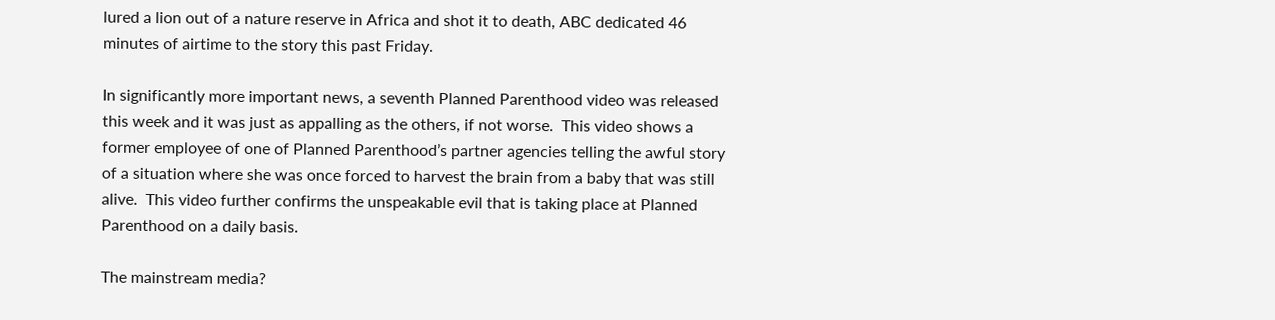lured a lion out of a nature reserve in Africa and shot it to death, ABC dedicated 46 minutes of airtime to the story this past Friday.

In significantly more important news, a seventh Planned Parenthood video was released this week and it was just as appalling as the others, if not worse.  This video shows a former employee of one of Planned Parenthood’s partner agencies telling the awful story of a situation where she was once forced to harvest the brain from a baby that was still alive.  This video further confirms the unspeakable evil that is taking place at Planned Parenthood on a daily basis.

The mainstream media?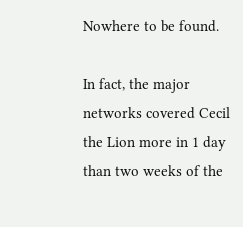Nowhere to be found.

In fact, the major networks covered Cecil the Lion more in 1 day than two weeks of the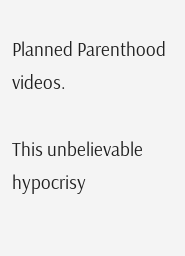Planned Parenthood videos.

This unbelievable hypocrisy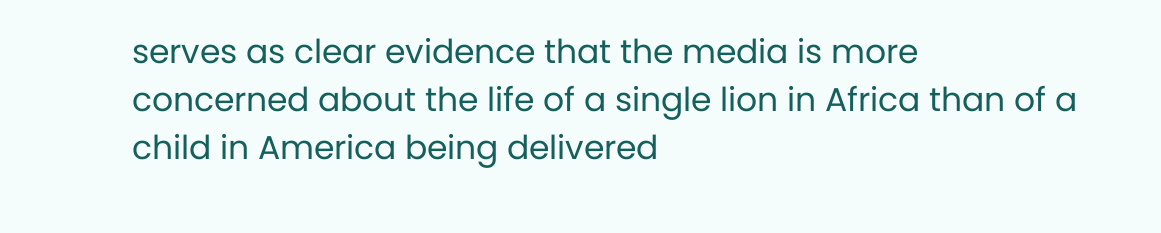serves as clear evidence that the media is more concerned about the life of a single lion in Africa than of a child in America being delivered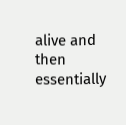alive and then essentially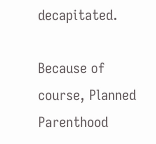decapitated.

Because of course, Planned Parenthood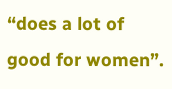“does a lot of good for women”.